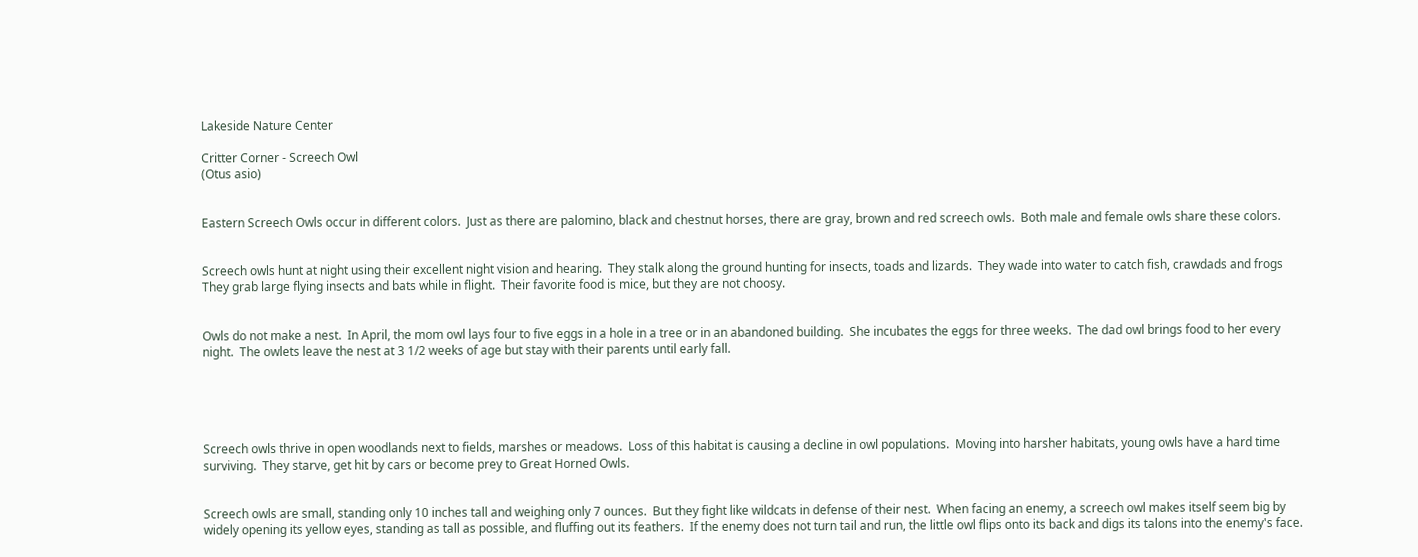Lakeside Nature Center

Critter Corner - Screech Owl
(Otus asio)


Eastern Screech Owls occur in different colors.  Just as there are palomino, black and chestnut horses, there are gray, brown and red screech owls.  Both male and female owls share these colors.


Screech owls hunt at night using their excellent night vision and hearing.  They stalk along the ground hunting for insects, toads and lizards.  They wade into water to catch fish, crawdads and frogs  They grab large flying insects and bats while in flight.  Their favorite food is mice, but they are not choosy.


Owls do not make a nest.  In April, the mom owl lays four to five eggs in a hole in a tree or in an abandoned building.  She incubates the eggs for three weeks.  The dad owl brings food to her every night.  The owlets leave the nest at 3 1/2 weeks of age but stay with their parents until early fall.





Screech owls thrive in open woodlands next to fields, marshes or meadows.  Loss of this habitat is causing a decline in owl populations.  Moving into harsher habitats, young owls have a hard time surviving.  They starve, get hit by cars or become prey to Great Horned Owls.


Screech owls are small, standing only 10 inches tall and weighing only 7 ounces.  But they fight like wildcats in defense of their nest.  When facing an enemy, a screech owl makes itself seem big by widely opening its yellow eyes, standing as tall as possible, and fluffing out its feathers.  If the enemy does not turn tail and run, the little owl flips onto its back and digs its talons into the enemy's face.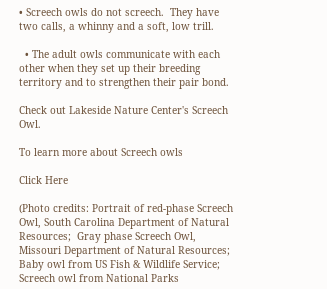• Screech owls do not screech.  They have two calls, a whinny and a soft, low trill.

  • The adult owls communicate with each other when they set up their breeding territory and to strengthen their pair bond.

Check out Lakeside Nature Center's Screech Owl.

To learn more about Screech owls

Click Here

(Photo credits: Portrait of red-phase Screech Owl, South Carolina Department of Natural Resources;  Gray phase Screech Owl, Missouri Department of Natural Resources; Baby owl from US Fish & Wildlife Service; Screech owl from National Parks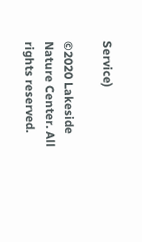Service)

©2020 Lakeside Nature Center. All rights reserved.